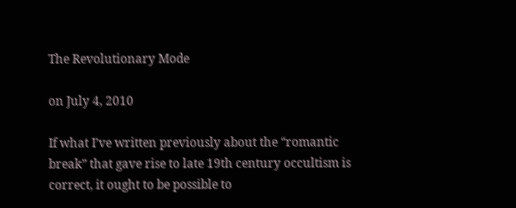The Revolutionary Mode

on July 4, 2010

If what I’ve written previously about the “romantic break” that gave rise to late 19th century occultism is correct, it ought to be possible to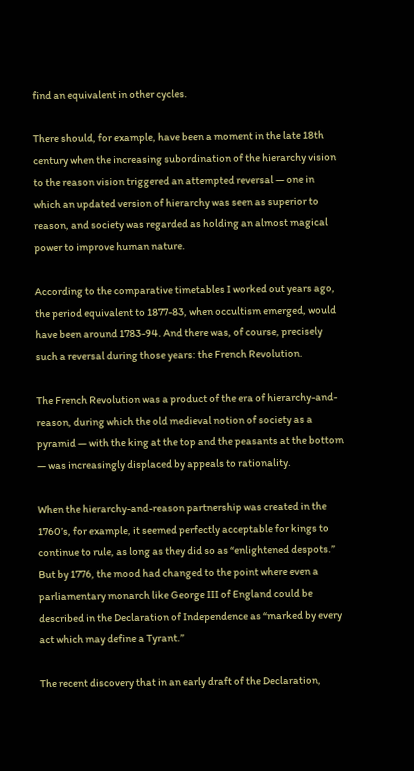find an equivalent in other cycles.

There should, for example, have been a moment in the late 18th century when the increasing subordination of the hierarchy vision to the reason vision triggered an attempted reversal — one in which an updated version of hierarchy was seen as superior to reason, and society was regarded as holding an almost magical power to improve human nature.

According to the comparative timetables I worked out years ago, the period equivalent to 1877-83, when occultism emerged, would have been around 1783-94. And there was, of course, precisely such a reversal during those years: the French Revolution.

The French Revolution was a product of the era of hierarchy-and-reason, during which the old medieval notion of society as a pyramid — with the king at the top and the peasants at the bottom — was increasingly displaced by appeals to rationality.

When the hierarchy-and-reason partnership was created in the 1760’s, for example, it seemed perfectly acceptable for kings to continue to rule, as long as they did so as “enlightened despots.” But by 1776, the mood had changed to the point where even a parliamentary monarch like George III of England could be described in the Declaration of Independence as “marked by every act which may define a Tyrant.”

The recent discovery that in an early draft of the Declaration,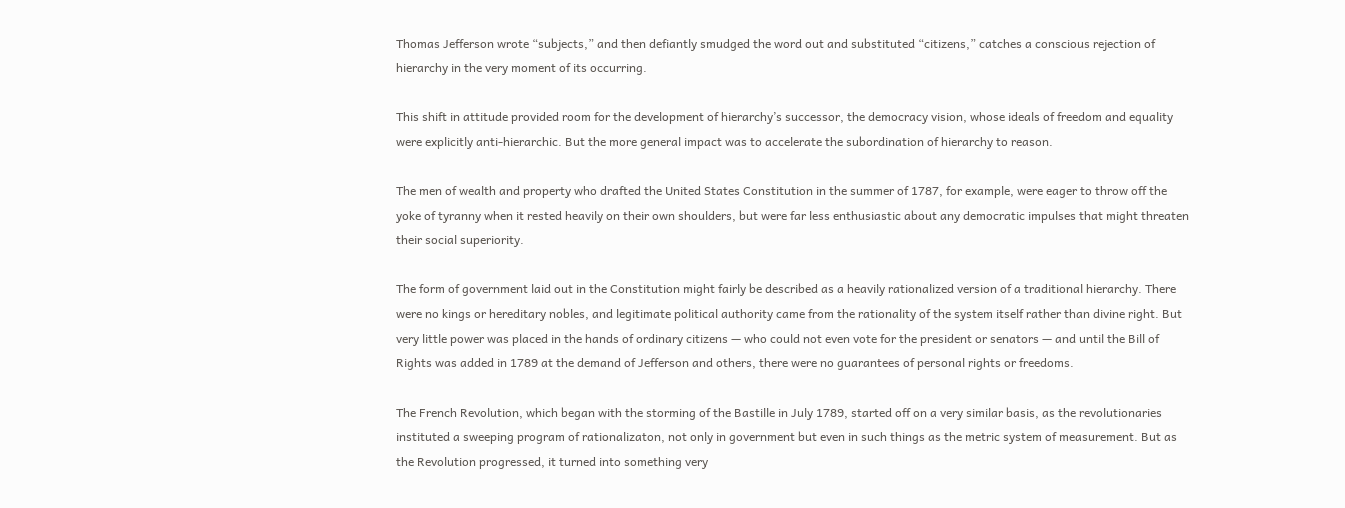Thomas Jefferson wrote “subjects,” and then defiantly smudged the word out and substituted “citizens,” catches a conscious rejection of hierarchy in the very moment of its occurring.

This shift in attitude provided room for the development of hierarchy’s successor, the democracy vision, whose ideals of freedom and equality were explicitly anti-hierarchic. But the more general impact was to accelerate the subordination of hierarchy to reason.

The men of wealth and property who drafted the United States Constitution in the summer of 1787, for example, were eager to throw off the yoke of tyranny when it rested heavily on their own shoulders, but were far less enthusiastic about any democratic impulses that might threaten their social superiority.

The form of government laid out in the Constitution might fairly be described as a heavily rationalized version of a traditional hierarchy. There were no kings or hereditary nobles, and legitimate political authority came from the rationality of the system itself rather than divine right. But very little power was placed in the hands of ordinary citizens — who could not even vote for the president or senators — and until the Bill of Rights was added in 1789 at the demand of Jefferson and others, there were no guarantees of personal rights or freedoms.

The French Revolution, which began with the storming of the Bastille in July 1789, started off on a very similar basis, as the revolutionaries instituted a sweeping program of rationalizaton, not only in government but even in such things as the metric system of measurement. But as the Revolution progressed, it turned into something very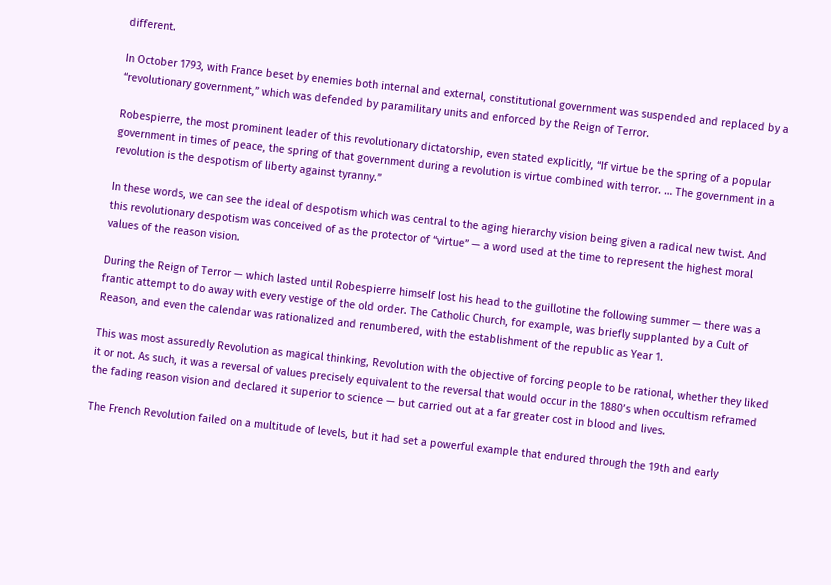different.

In October 1793, with France beset by enemies both internal and external, constitutional government was suspended and replaced by a “revolutionary government,” which was defended by paramilitary units and enforced by the Reign of Terror.

Robespierre, the most prominent leader of this revolutionary dictatorship, even stated explicitly, “If virtue be the spring of a popular government in times of peace, the spring of that government during a revolution is virtue combined with terror. … The government in a revolution is the despotism of liberty against tyranny.”

In these words, we can see the ideal of despotism which was central to the aging hierarchy vision being given a radical new twist. And this revolutionary despotism was conceived of as the protector of “virtue” — a word used at the time to represent the highest moral values of the reason vision.

During the Reign of Terror — which lasted until Robespierre himself lost his head to the guillotine the following summer — there was a frantic attempt to do away with every vestige of the old order. The Catholic Church, for example, was briefly supplanted by a Cult of Reason, and even the calendar was rationalized and renumbered, with the establishment of the republic as Year 1.

This was most assuredly Revolution as magical thinking, Revolution with the objective of forcing people to be rational, whether they liked it or not. As such, it was a reversal of values precisely equivalent to the reversal that would occur in the 1880’s when occultism reframed the fading reason vision and declared it superior to science — but carried out at a far greater cost in blood and lives.

The French Revolution failed on a multitude of levels, but it had set a powerful example that endured through the 19th and early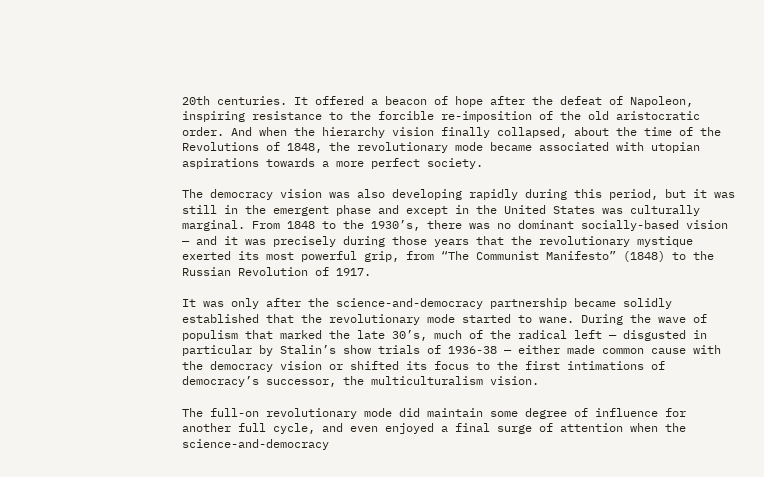20th centuries. It offered a beacon of hope after the defeat of Napoleon, inspiring resistance to the forcible re-imposition of the old aristocratic order. And when the hierarchy vision finally collapsed, about the time of the Revolutions of 1848, the revolutionary mode became associated with utopian aspirations towards a more perfect society.

The democracy vision was also developing rapidly during this period, but it was still in the emergent phase and except in the United States was culturally marginal. From 1848 to the 1930’s, there was no dominant socially-based vision — and it was precisely during those years that the revolutionary mystique exerted its most powerful grip, from “The Communist Manifesto” (1848) to the Russian Revolution of 1917.

It was only after the science-and-democracy partnership became solidly established that the revolutionary mode started to wane. During the wave of populism that marked the late 30’s, much of the radical left — disgusted in particular by Stalin’s show trials of 1936-38 — either made common cause with the democracy vision or shifted its focus to the first intimations of democracy’s successor, the multiculturalism vision.

The full-on revolutionary mode did maintain some degree of influence for another full cycle, and even enjoyed a final surge of attention when the science-and-democracy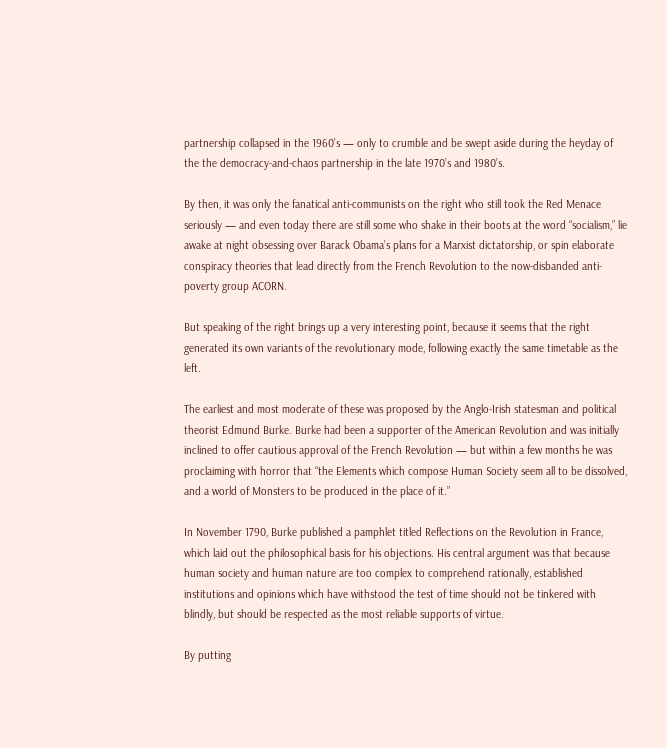partnership collapsed in the 1960’s — only to crumble and be swept aside during the heyday of the the democracy-and-chaos partnership in the late 1970’s and 1980’s.

By then, it was only the fanatical anti-communists on the right who still took the Red Menace seriously — and even today there are still some who shake in their boots at the word “socialism,” lie awake at night obsessing over Barack Obama’s plans for a Marxist dictatorship, or spin elaborate conspiracy theories that lead directly from the French Revolution to the now-disbanded anti-poverty group ACORN.

But speaking of the right brings up a very interesting point, because it seems that the right generated its own variants of the revolutionary mode, following exactly the same timetable as the left.

The earliest and most moderate of these was proposed by the Anglo-Irish statesman and political theorist Edmund Burke. Burke had been a supporter of the American Revolution and was initially inclined to offer cautious approval of the French Revolution — but within a few months he was proclaiming with horror that “the Elements which compose Human Society seem all to be dissolved, and a world of Monsters to be produced in the place of it.”

In November 1790, Burke published a pamphlet titled Reflections on the Revolution in France, which laid out the philosophical basis for his objections. His central argument was that because human society and human nature are too complex to comprehend rationally, established institutions and opinions which have withstood the test of time should not be tinkered with blindly, but should be respected as the most reliable supports of virtue.

By putting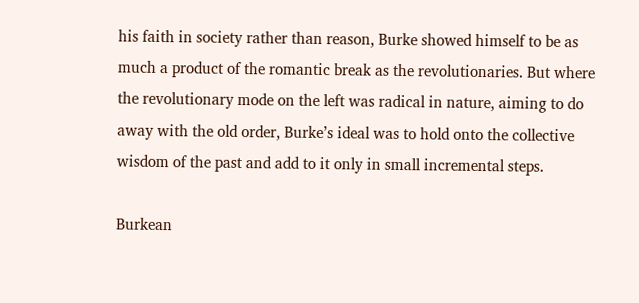his faith in society rather than reason, Burke showed himself to be as much a product of the romantic break as the revolutionaries. But where the revolutionary mode on the left was radical in nature, aiming to do away with the old order, Burke’s ideal was to hold onto the collective wisdom of the past and add to it only in small incremental steps.

Burkean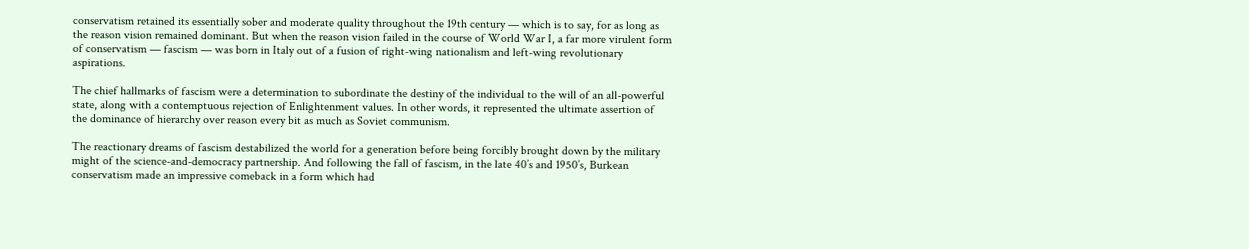conservatism retained its essentially sober and moderate quality throughout the 19th century — which is to say, for as long as the reason vision remained dominant. But when the reason vision failed in the course of World War I, a far more virulent form of conservatism — fascism — was born in Italy out of a fusion of right-wing nationalism and left-wing revolutionary aspirations.

The chief hallmarks of fascism were a determination to subordinate the destiny of the individual to the will of an all-powerful state, along with a contemptuous rejection of Enlightenment values. In other words, it represented the ultimate assertion of the dominance of hierarchy over reason every bit as much as Soviet communism.

The reactionary dreams of fascism destabilized the world for a generation before being forcibly brought down by the military might of the science-and-democracy partnership. And following the fall of fascism, in the late 40’s and 1950’s, Burkean conservatism made an impressive comeback in a form which had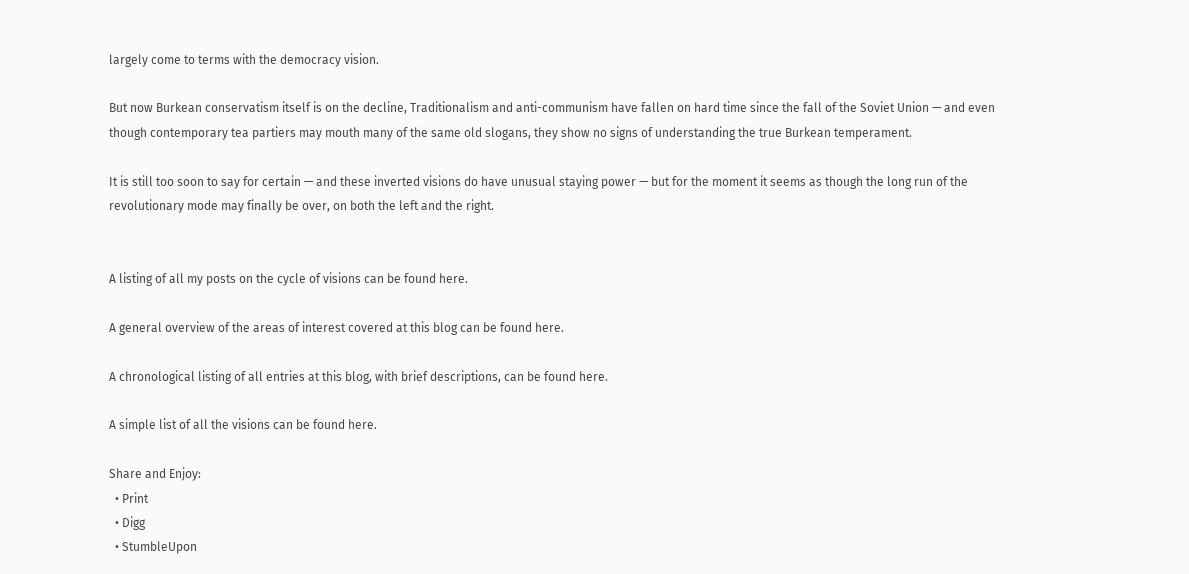largely come to terms with the democracy vision.

But now Burkean conservatism itself is on the decline, Traditionalism and anti-communism have fallen on hard time since the fall of the Soviet Union — and even though contemporary tea partiers may mouth many of the same old slogans, they show no signs of understanding the true Burkean temperament.

It is still too soon to say for certain — and these inverted visions do have unusual staying power — but for the moment it seems as though the long run of the revolutionary mode may finally be over, on both the left and the right.


A listing of all my posts on the cycle of visions can be found here.

A general overview of the areas of interest covered at this blog can be found here.

A chronological listing of all entries at this blog, with brief descriptions, can be found here.

A simple list of all the visions can be found here.

Share and Enjoy:
  • Print
  • Digg
  • StumbleUpon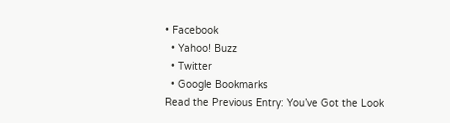• Facebook
  • Yahoo! Buzz
  • Twitter
  • Google Bookmarks
Read the Previous Entry: You’ve Got the Look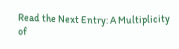Read the Next Entry: A Multiplicity of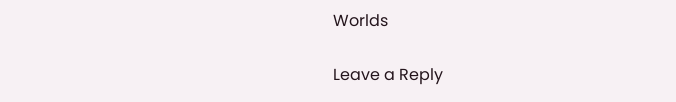Worlds

Leave a Reply